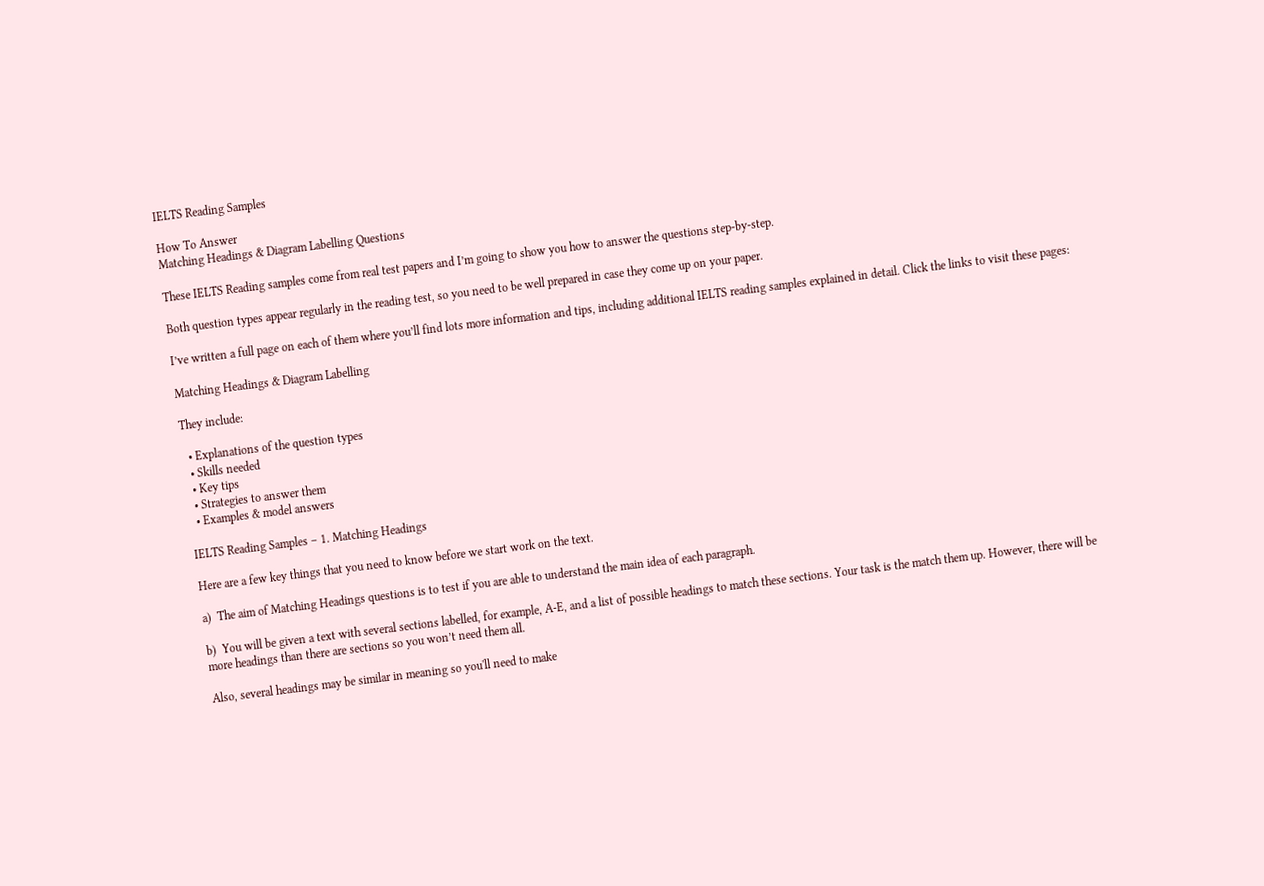IELTS Reading Samples

How To Answer
Matching Headings & Diagram Labelling Questions

These IELTS Reading samples come from real test papers and I’m going to show you how to answer the questions step-by-step.

Both question types appear regularly in the reading test, so you need to be well prepared in case they come up on your paper.

I’ve written a full page on each of them where you’ll find lots more information and tips, including additional IELTS reading samples explained in detail. Click the links to visit these pages:

Matching Headings & Diagram Labelling

They include:

  • Explanations of the question types
  • Skills needed
  • Key tips
  • Strategies to answer them
  • Examples & model answers

IELTS Reading Samples – 1. Matching Headings

Here are a few key things that you need to know before we start work on the text.

a)  The aim of Matching Headings questions is to test if you are able to understand the main idea of each paragraph.

b)  You will be given a text with several sections labelled, for example, A-E, and a list of possible headings to match these sections. Your task is the match them up. However, there will be more headings than there are sections so you won’t need them all.

Also, several headings may be similar in meaning so you'll need to make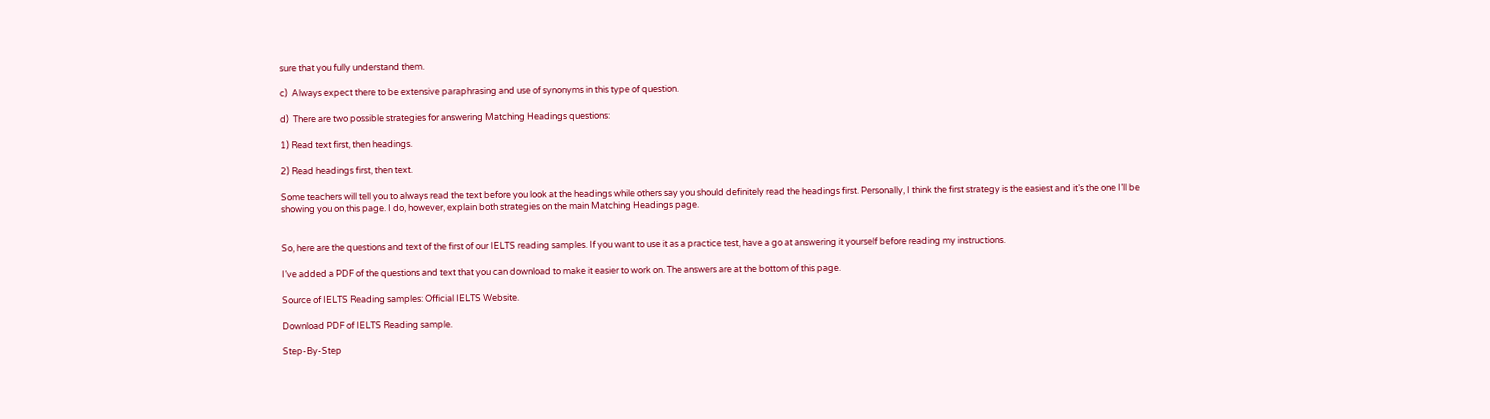sure that you fully understand them.

c)  Always expect there to be extensive paraphrasing and use of synonyms in this type of question.

d)  There are two possible strategies for answering Matching Headings questions:

1) Read text first, then headings.

2) Read headings first, then text.

Some teachers will tell you to always read the text before you look at the headings while others say you should definitely read the headings first. Personally, I think the first strategy is the easiest and it’s the one I’ll be showing you on this page. I do, however, explain both strategies on the main Matching Headings page.


So, here are the questions and text of the first of our IELTS reading samples. If you want to use it as a practice test, have a go at answering it yourself before reading my instructions.

I’ve added a PDF of the questions and text that you can download to make it easier to work on. The answers are at the bottom of this page.

Source of IELTS Reading samples: Official IELTS Website.

Download PDF of IELTS Reading sample.

Step-By-Step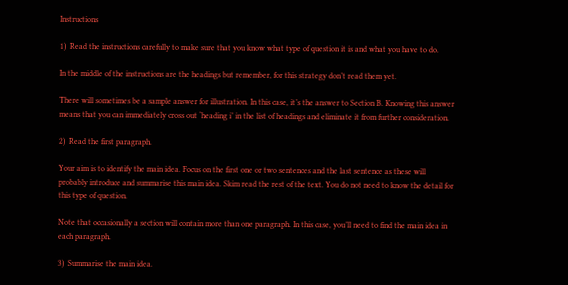Instructions

1)  Read the instructions carefully to make sure that you know what type of question it is and what you have to do.

In the middle of the instructions are the headings but remember, for this strategy don’t read them yet.

There will sometimes be a sample answer for illustration. In this case, it’s the answer to Section B. Knowing this answer means that you can immediately cross out ‘heading i’ in the list of headings and eliminate it from further consideration.

2)  Read the first paragraph.

Your aim is to identify the main idea. Focus on the first one or two sentences and the last sentence as these will probably introduce and summarise this main idea. Skim read the rest of the text. You do not need to know the detail for this type of question.

Note that occasionally a section will contain more than one paragraph. In this case, you’ll need to find the main idea in each paragraph.

3)  Summarise the main idea.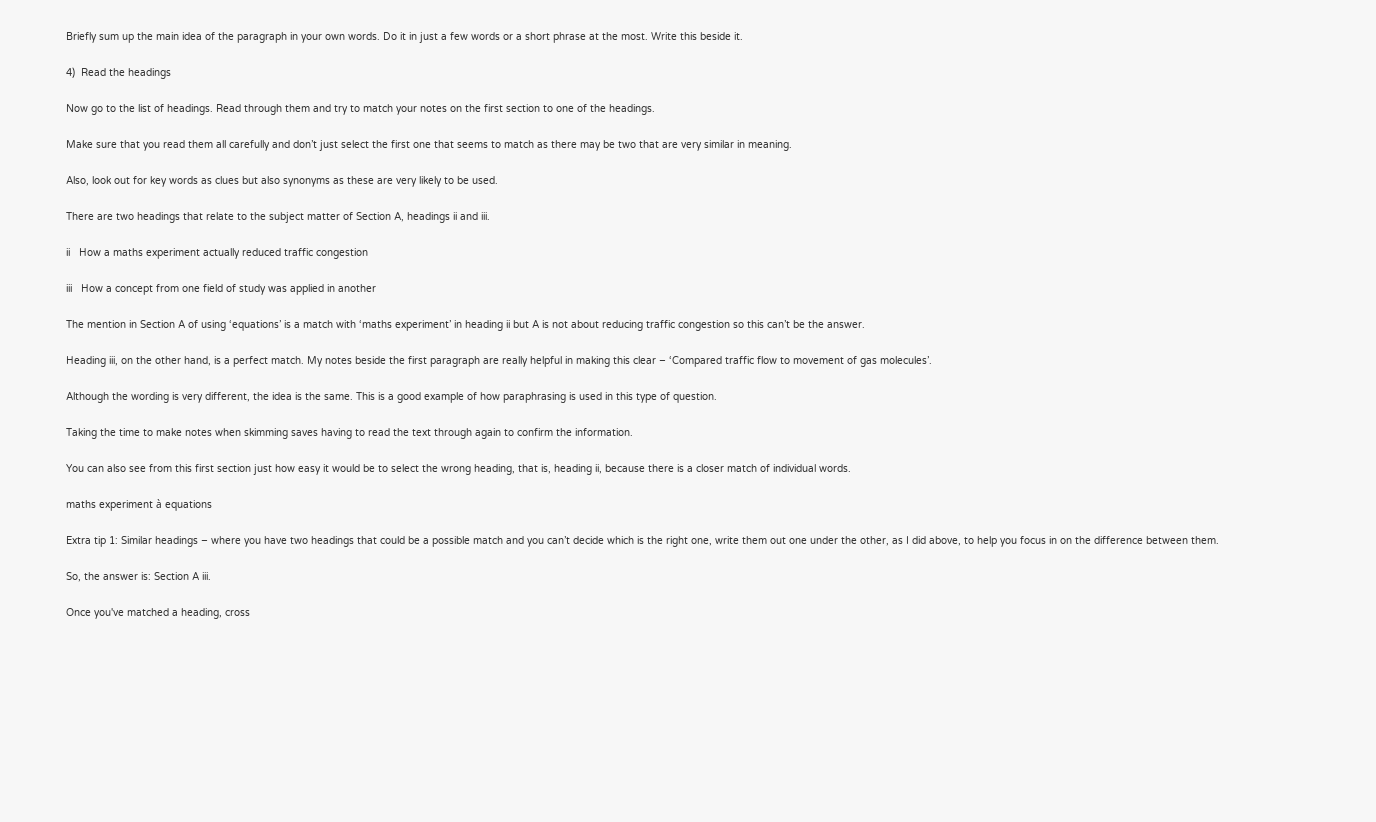Briefly sum up the main idea of the paragraph in your own words. Do it in just a few words or a short phrase at the most. Write this beside it.

4)  Read the headings

Now go to the list of headings. Read through them and try to match your notes on the first section to one of the headings.

Make sure that you read them all carefully and don’t just select the first one that seems to match as there may be two that are very similar in meaning.

Also, look out for key words as clues but also synonyms as these are very likely to be used.

There are two headings that relate to the subject matter of Section A, headings ii and iii.

ii   How a maths experiment actually reduced traffic congestion

iii   How a concept from one field of study was applied in another

The mention in Section A of using ‘equations’ is a match with ‘maths experiment’ in heading ii but A is not about reducing traffic congestion so this can’t be the answer.

Heading iii, on the other hand, is a perfect match. My notes beside the first paragraph are really helpful in making this clear – ‘Compared traffic flow to movement of gas molecules’.

Although the wording is very different, the idea is the same. This is a good example of how paraphrasing is used in this type of question.

Taking the time to make notes when skimming saves having to read the text through again to confirm the information.

You can also see from this first section just how easy it would be to select the wrong heading, that is, heading ii, because there is a closer match of individual words.

maths experiment à equations

Extra tip 1: Similar headings – where you have two headings that could be a possible match and you can’t decide which is the right one, write them out one under the other, as I did above, to help you focus in on the difference between them.

So, the answer is: Section A iii.

Once you've matched a heading, cross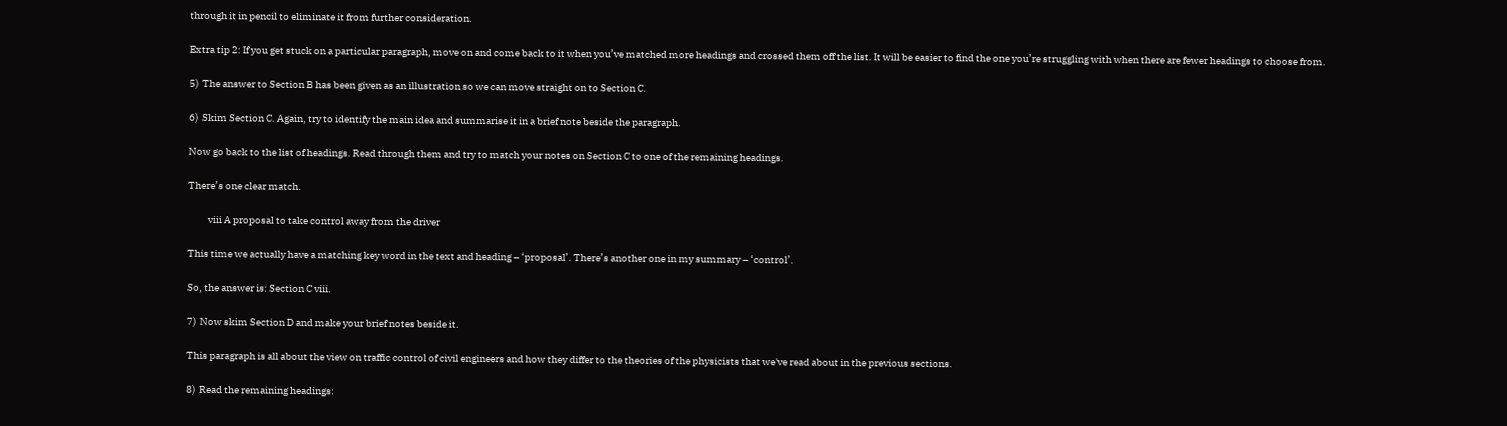through it in pencil to eliminate it from further consideration.

Extra tip 2: If you get stuck on a particular paragraph, move on and come back to it when you’ve matched more headings and crossed them off the list. It will be easier to find the one you’re struggling with when there are fewer headings to choose from.

5)  The answer to Section B has been given as an illustration so we can move straight on to Section C.

6)  Skim Section C. Again, try to identify the main idea and summarise it in a brief note beside the paragraph.

Now go back to the list of headings. Read through them and try to match your notes on Section C to one of the remaining headings.

There’s one clear match.

          viii A proposal to take control away from the driver

This time we actually have a matching key word in the text and heading – ‘proposal’. There’s another one in my summary – ‘control’.

So, the answer is: Section C viii.

7)  Now skim Section D and make your brief notes beside it.

This paragraph is all about the view on traffic control of civil engineers and how they differ to the theories of the physicists that we've read about in the previous sections.

8)  Read the remaining headings: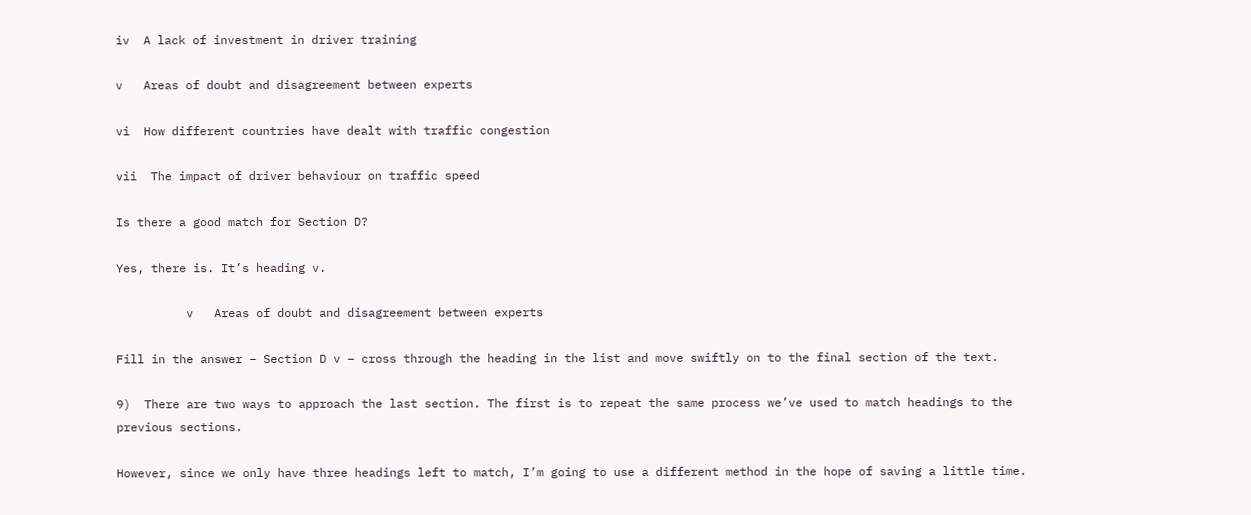iv  A lack of investment in driver training

v   Areas of doubt and disagreement between experts

vi  How different countries have dealt with traffic congestion

vii  The impact of driver behaviour on traffic speed

Is there a good match for Section D?

Yes, there is. It’s heading v.

          v   Areas of doubt and disagreement between experts

Fill in the answer – Section D v – cross through the heading in the list and move swiftly on to the final section of the text.

9)  There are two ways to approach the last section. The first is to repeat the same process we’ve used to match headings to the previous sections.

However, since we only have three headings left to match, I’m going to use a different method in the hope of saving a little time.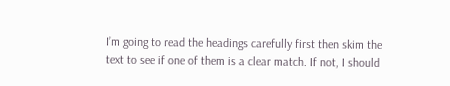I’m going to read the headings carefully first then skim the text to see if one of them is a clear match. If not, I should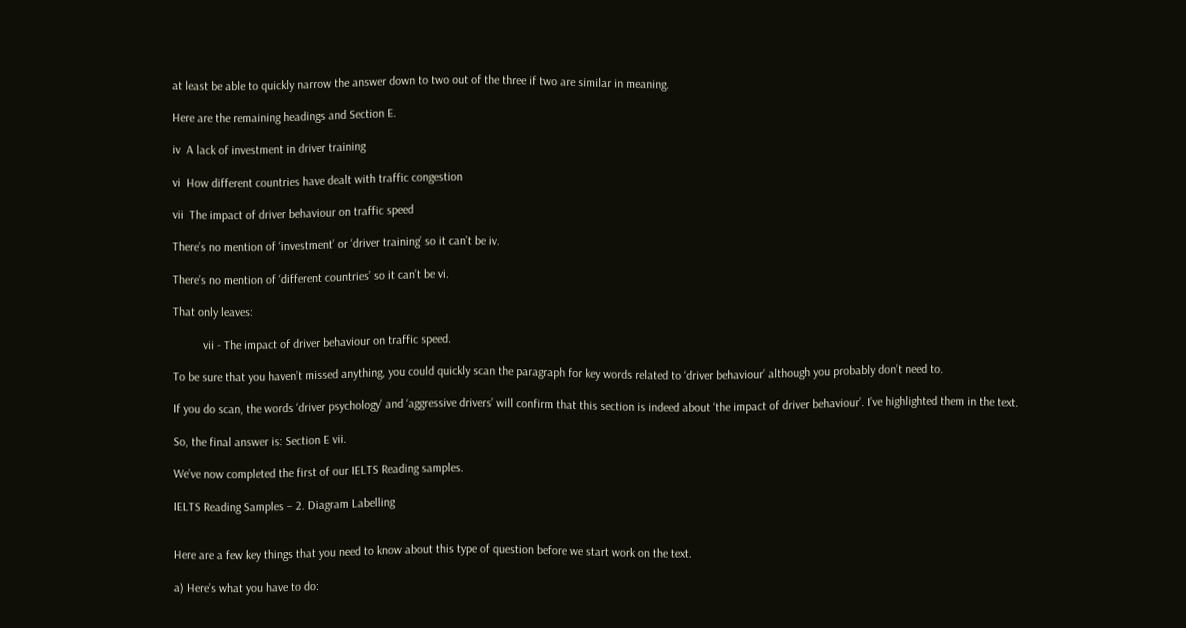at least be able to quickly narrow the answer down to two out of the three if two are similar in meaning.

Here are the remaining headings and Section E.

iv  A lack of investment in driver training

vi  How different countries have dealt with traffic congestion

vii  The impact of driver behaviour on traffic speed

There’s no mention of ‘investment’ or ‘driver training’ so it can’t be iv.

There’s no mention of ‘different countries’ so it can’t be vi.

That only leaves:

          vii - The impact of driver behaviour on traffic speed.

To be sure that you haven’t missed anything, you could quickly scan the paragraph for key words related to ‘driver behaviour’ although you probably don’t need to.

If you do scan, the words ‘driver psychology’ and ‘aggressive drivers’ will confirm that this section is indeed about ‘the impact of driver behaviour’. I’ve highlighted them in the text.

So, the final answer is: Section E vii.

We’ve now completed the first of our IELTS Reading samples.

IELTS Reading Samples – 2. Diagram Labelling


Here are a few key things that you need to know about this type of question before we start work on the text.

a) Here’s what you have to do: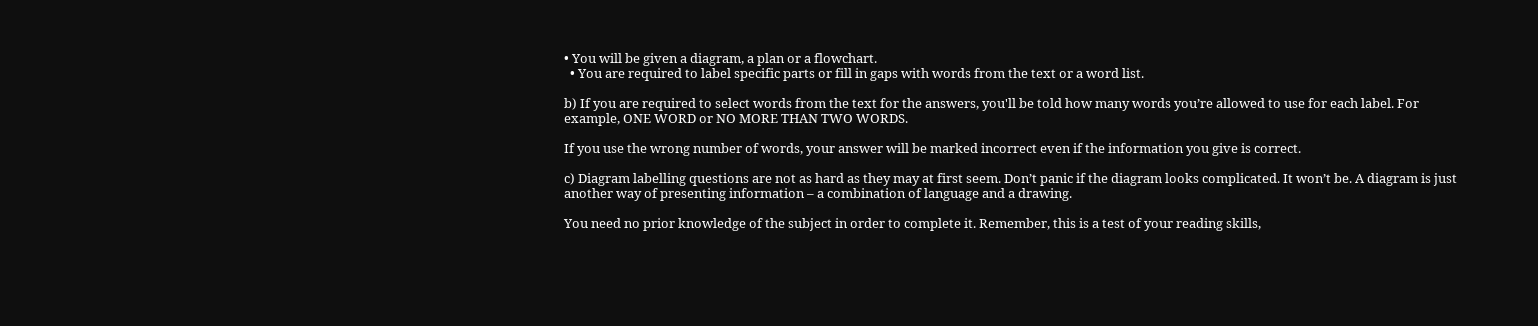• You will be given a diagram, a plan or a flowchart.
  • You are required to label specific parts or fill in gaps with words from the text or a word list.

b) If you are required to select words from the text for the answers, you'll be told how many words you’re allowed to use for each label. For example, ONE WORD or NO MORE THAN TWO WORDS.

If you use the wrong number of words, your answer will be marked incorrect even if the information you give is correct.

c) Diagram labelling questions are not as hard as they may at first seem. Don’t panic if the diagram looks complicated. It won’t be. A diagram is just another way of presenting information – a combination of language and a drawing.

You need no prior knowledge of the subject in order to complete it. Remember, this is a test of your reading skills,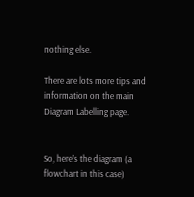nothing else.

There are lots more tips and information on the main Diagram Labelling page.


So, here’s the diagram (a flowchart in this case)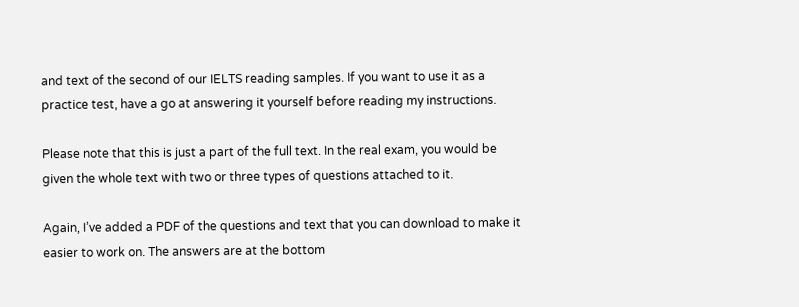and text of the second of our IELTS reading samples. If you want to use it as a practice test, have a go at answering it yourself before reading my instructions.

Please note that this is just a part of the full text. In the real exam, you would be given the whole text with two or three types of questions attached to it.

Again, I’ve added a PDF of the questions and text that you can download to make it easier to work on. The answers are at the bottom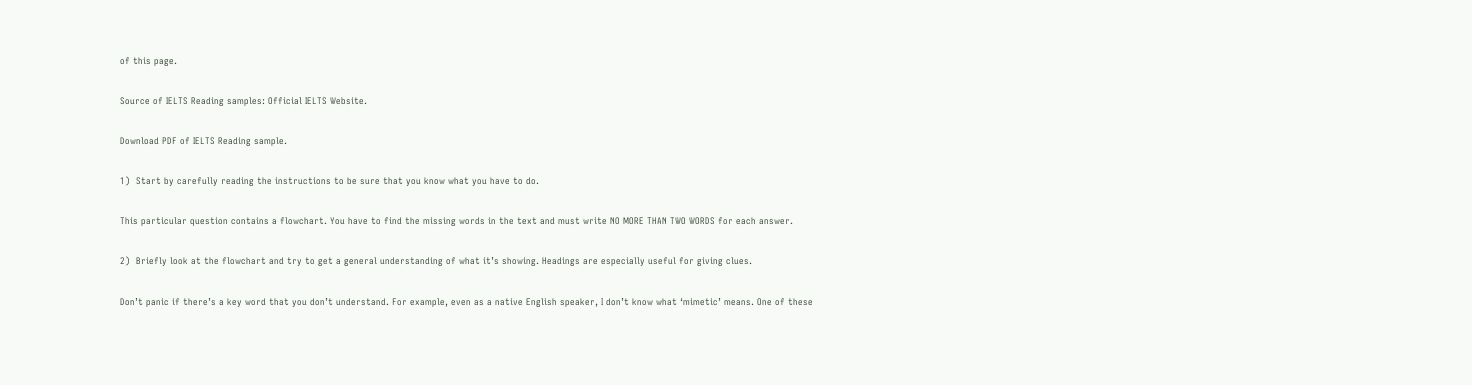of this page.

Source of IELTS Reading samples: Official IELTS Website.

Download PDF of IELTS Reading sample.

1)  Start by carefully reading the instructions to be sure that you know what you have to do.

This particular question contains a flowchart. You have to find the missing words in the text and must write NO MORE THAN TWO WORDS for each answer.

2)  Briefly look at the flowchart and try to get a general understanding of what it’s showing. Headings are especially useful for giving clues.

Don’t panic if there’s a key word that you don’t understand. For example, even as a native English speaker, I don’t know what ‘mimetic’ means. One of these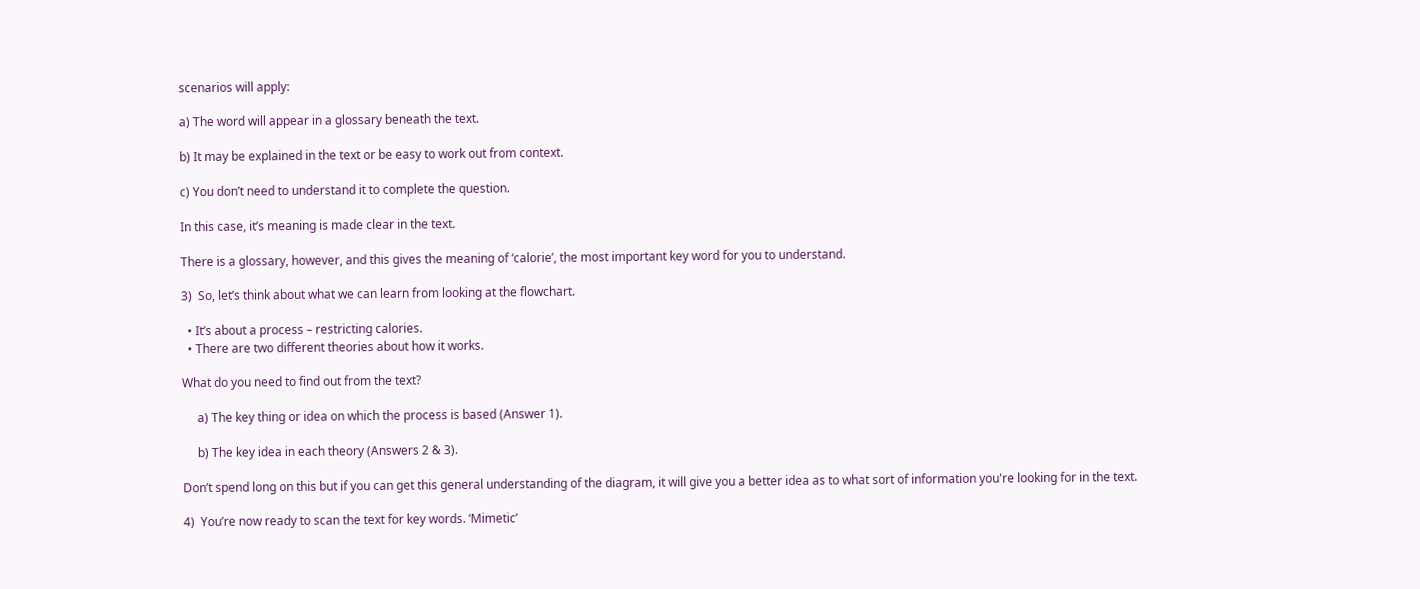scenarios will apply:

a) The word will appear in a glossary beneath the text.

b) It may be explained in the text or be easy to work out from context.

c) You don’t need to understand it to complete the question.

In this case, it’s meaning is made clear in the text.

There is a glossary, however, and this gives the meaning of ‘calorie’, the most important key word for you to understand.

3)  So, let’s think about what we can learn from looking at the flowchart.

  • It’s about a process – restricting calories.
  • There are two different theories about how it works.

What do you need to find out from the text?

     a) The key thing or idea on which the process is based (Answer 1).

     b) The key idea in each theory (Answers 2 & 3).

Don’t spend long on this but if you can get this general understanding of the diagram, it will give you a better idea as to what sort of information you're looking for in the text.

4)  You’re now ready to scan the text for key words. ‘Mimetic’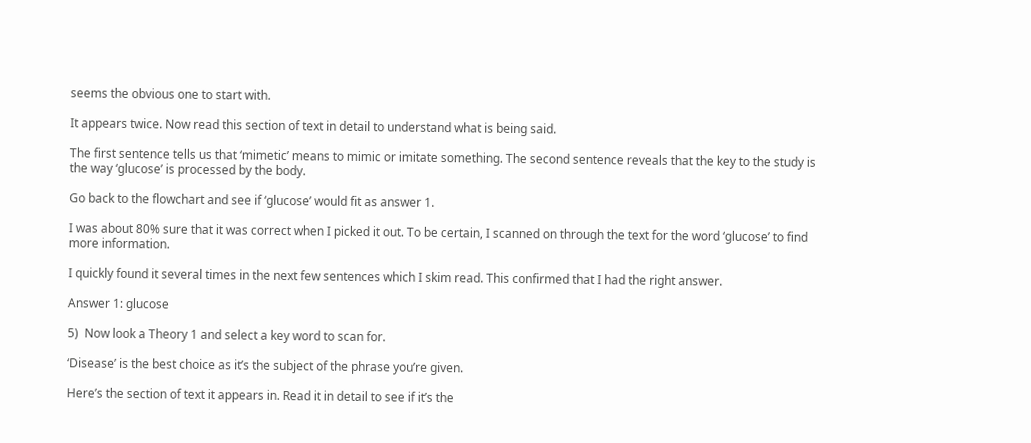seems the obvious one to start with.

It appears twice. Now read this section of text in detail to understand what is being said.

The first sentence tells us that ‘mimetic’ means to mimic or imitate something. The second sentence reveals that the key to the study is the way ‘glucose’ is processed by the body.

Go back to the flowchart and see if ‘glucose’ would fit as answer 1.

I was about 80% sure that it was correct when I picked it out. To be certain, I scanned on through the text for the word ‘glucose’ to find more information.

I quickly found it several times in the next few sentences which I skim read. This confirmed that I had the right answer.

Answer 1: glucose

5)  Now look a Theory 1 and select a key word to scan for.

‘Disease’ is the best choice as it’s the subject of the phrase you’re given.

Here’s the section of text it appears in. Read it in detail to see if it’s the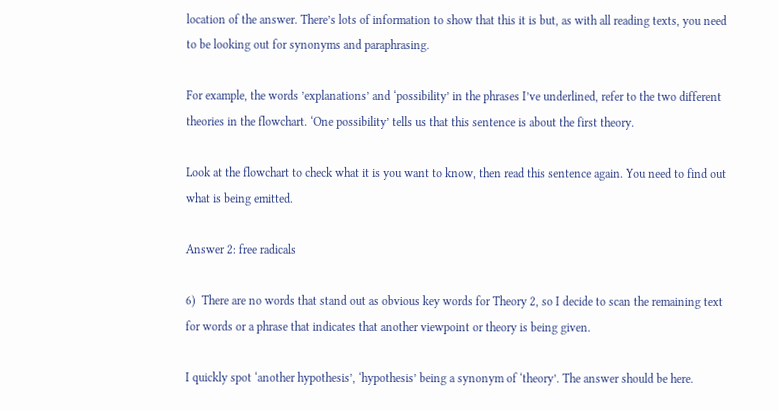location of the answer. There’s lots of information to show that this it is but, as with all reading texts, you need to be looking out for synonyms and paraphrasing.

For example, the words ’explanations’ and ‘possibility’ in the phrases I’ve underlined, refer to the two different theories in the flowchart. ‘One possibility’ tells us that this sentence is about the first theory.

Look at the flowchart to check what it is you want to know, then read this sentence again. You need to find out what is being emitted.

Answer 2: free radicals

6)  There are no words that stand out as obvious key words for Theory 2, so I decide to scan the remaining text for words or a phrase that indicates that another viewpoint or theory is being given.

I quickly spot ‘another hypothesis’, ‘hypothesis’ being a synonym of ‘theory’. The answer should be here.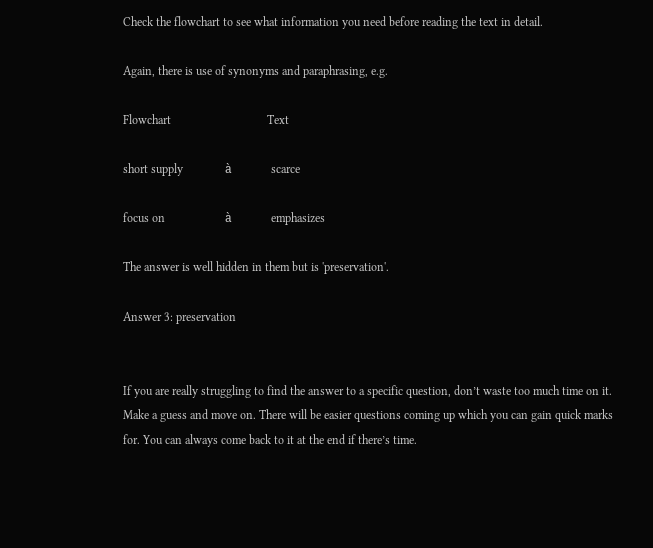Check the flowchart to see what information you need before reading the text in detail.

Again, there is use of synonyms and paraphrasing, e.g.

Flowchart                                Text

short supply              à             scarce

focus on                    à             emphasizes

The answer is well hidden in them but is 'preservation'.

Answer 3: preservation


If you are really struggling to find the answer to a specific question, don’t waste too much time on it. Make a guess and move on. There will be easier questions coming up which you can gain quick marks for. You can always come back to it at the end if there’s time.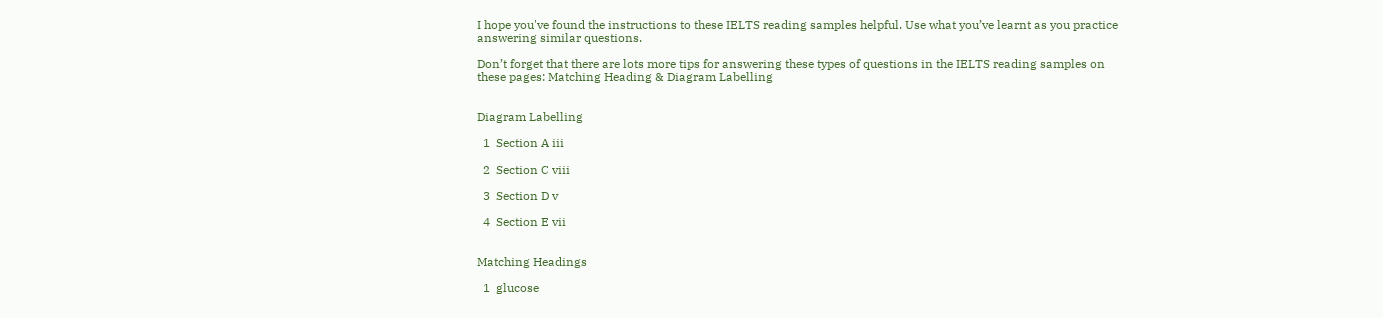I hope you've found the instructions to these IELTS reading samples helpful. Use what you’ve learnt as you practice answering similar questions.

Don’t forget that there are lots more tips for answering these types of questions in the IELTS reading samples on these pages: Matching Heading & Diagram Labelling


Diagram Labelling

  1  Section A iii

  2  Section C viii

  3  Section D v

  4  Section E vii


Matching Headings

  1  glucose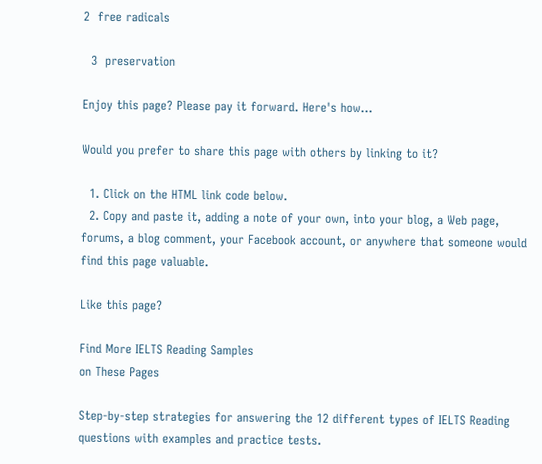2  free radicals

  3  preservation

Enjoy this page? Please pay it forward. Here's how...

Would you prefer to share this page with others by linking to it?

  1. Click on the HTML link code below.
  2. Copy and paste it, adding a note of your own, into your blog, a Web page, forums, a blog comment, your Facebook account, or anywhere that someone would find this page valuable.

Like this page?

Find More IELTS Reading Samples
on These Pages

Step-by-step strategies for answering the 12 different types of IELTS Reading questions with examples and practice tests.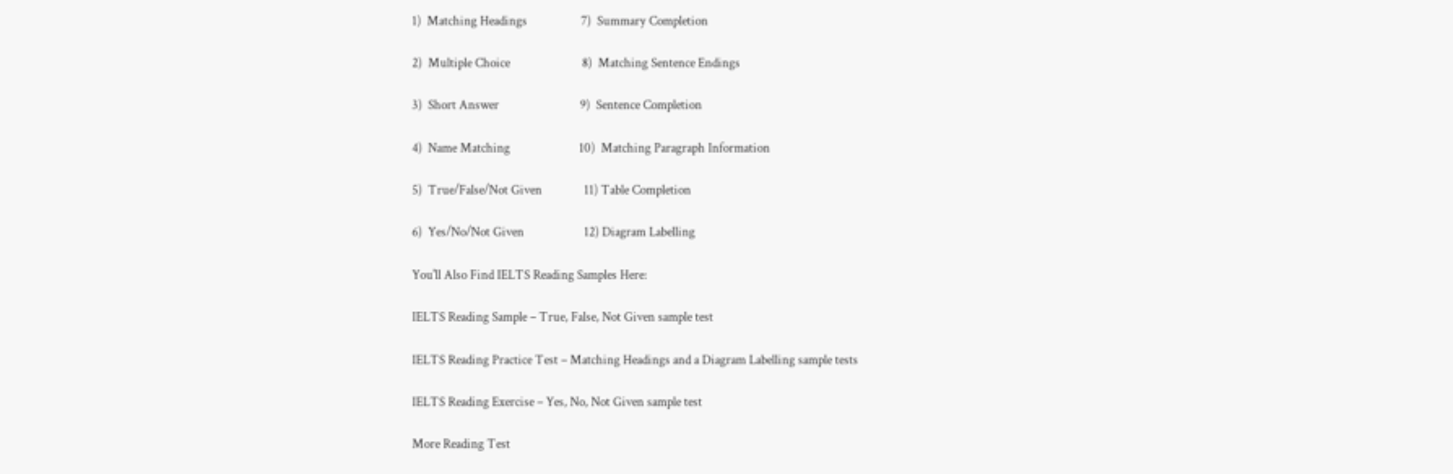1)  Matching Headings                  7)  Summary Completion

2)  Multiple Choice                        8)  Matching Sentence Endings

3)  Short Answer                           9)  Sentence Completion

4)  Name Matching                       10)  Matching Paragraph Information

5)  True/False/Not Given              11) Table Completion

6)  Yes/No/Not Given                    12) Diagram Labelling

You'll Also Find IELTS Reading Samples Here:

IELTS Reading Sample – True, False, Not Given sample test

IELTS Reading Practice Test – Matching Headings and a Diagram Labelling sample tests

IELTS Reading Exercise – Yes, No, Not Given sample test

More Reading Test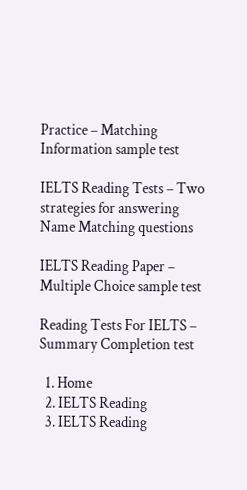Practice – Matching Information sample test

IELTS Reading Tests – Two strategies for answering Name Matching questions

IELTS Reading Paper – Multiple Choice sample test

Reading Tests For IELTS – Summary Completion test

  1. Home
  2. IELTS Reading
  3. IELTS Reading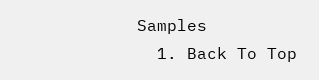Samples
  1. Back To Top